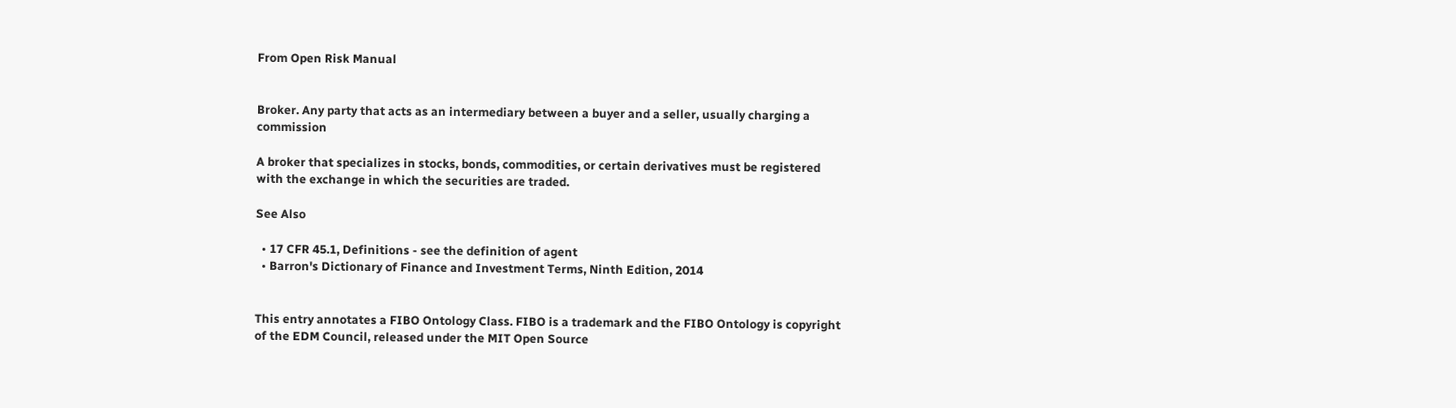From Open Risk Manual


Broker. Any party that acts as an intermediary between a buyer and a seller, usually charging a commission

A broker that specializes in stocks, bonds, commodities, or certain derivatives must be registered with the exchange in which the securities are traded.

See Also

  • 17 CFR 45.1, Definitions - see the definition of agent
  • Barron's Dictionary of Finance and Investment Terms, Ninth Edition, 2014


This entry annotates a FIBO Ontology Class. FIBO is a trademark and the FIBO Ontology is copyright of the EDM Council, released under the MIT Open Source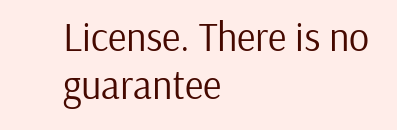License. There is no guarantee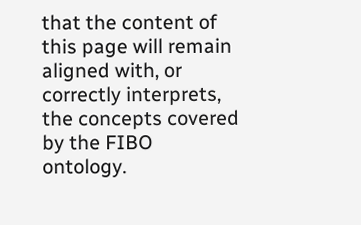that the content of this page will remain aligned with, or correctly interprets, the concepts covered by the FIBO ontology.